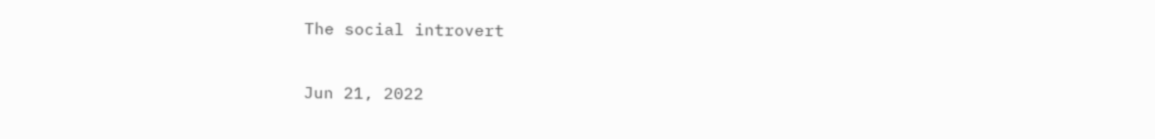The social introvert

Jun 21, 2022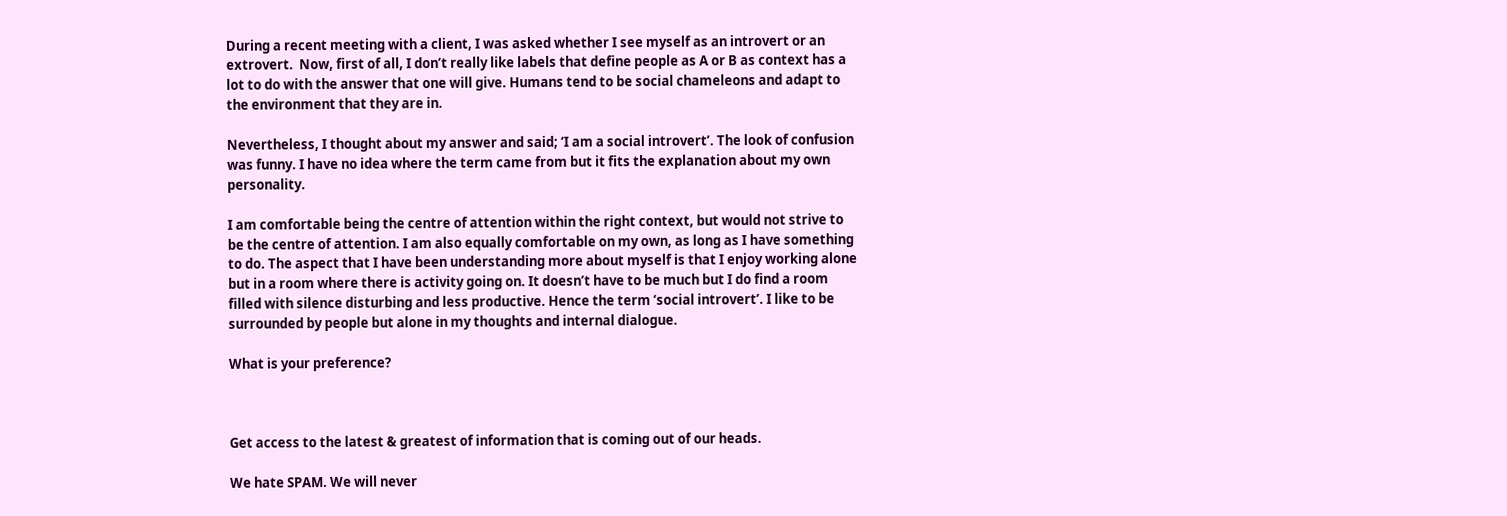During a recent meeting with a client, I was asked whether I see myself as an introvert or an extrovert.  Now, first of all, I don’t really like labels that define people as A or B as context has a lot to do with the answer that one will give. Humans tend to be social chameleons and adapt to the environment that they are in.

Nevertheless, I thought about my answer and said; ‘I am a social introvert’. The look of confusion was funny. I have no idea where the term came from but it fits the explanation about my own personality.

I am comfortable being the centre of attention within the right context, but would not strive to be the centre of attention. I am also equally comfortable on my own, as long as I have something to do. The aspect that I have been understanding more about myself is that I enjoy working alone but in a room where there is activity going on. It doesn’t have to be much but I do find a room filled with silence disturbing and less productive. Hence the term ‘social introvert’. I like to be surrounded by people but alone in my thoughts and internal dialogue.

What is your preference?



Get access to the latest & greatest of information that is coming out of our heads.

We hate SPAM. We will never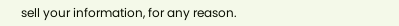sell your information, for any reason.